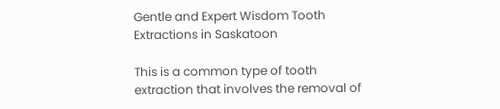Gentle and Expert Wisdom Tooth Extractions in Saskatoon

This is a common type of tooth extraction that involves the removal of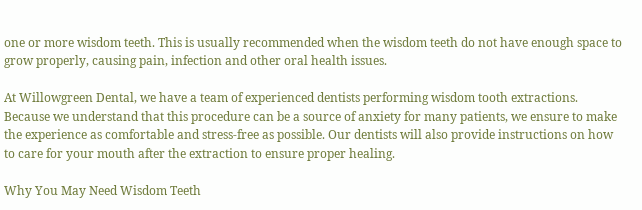one or more wisdom teeth. This is usually recommended when the wisdom teeth do not have enough space to grow properly, causing pain, infection and other oral health issues.

At Willowgreen Dental, we have a team of experienced dentists performing wisdom tooth extractions. Because we understand that this procedure can be a source of anxiety for many patients, we ensure to make the experience as comfortable and stress-free as possible. Our dentists will also provide instructions on how to care for your mouth after the extraction to ensure proper healing.

Why You May Need Wisdom Teeth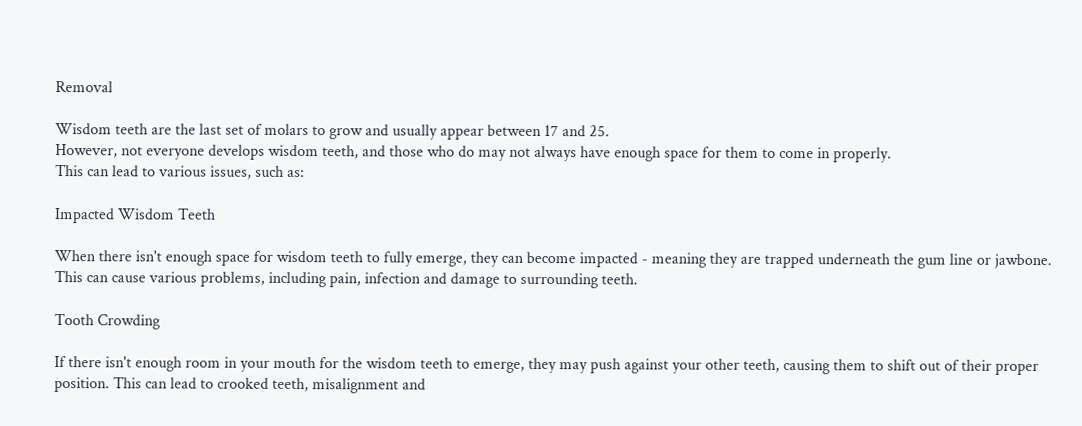Removal

Wisdom teeth are the last set of molars to grow and usually appear between 17 and 25.
However, not everyone develops wisdom teeth, and those who do may not always have enough space for them to come in properly.
This can lead to various issues, such as:

Impacted Wisdom Teeth

When there isn't enough space for wisdom teeth to fully emerge, they can become impacted - meaning they are trapped underneath the gum line or jawbone. This can cause various problems, including pain, infection and damage to surrounding teeth.

Tooth Crowding

If there isn't enough room in your mouth for the wisdom teeth to emerge, they may push against your other teeth, causing them to shift out of their proper position. This can lead to crooked teeth, misalignment and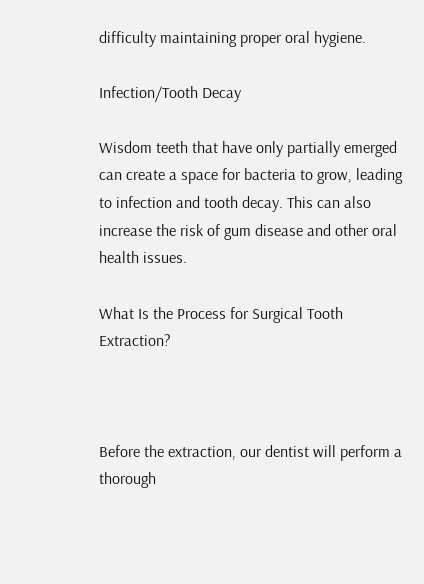difficulty maintaining proper oral hygiene.

Infection/Tooth Decay

Wisdom teeth that have only partially emerged can create a space for bacteria to grow, leading to infection and tooth decay. This can also increase the risk of gum disease and other oral health issues.

What Is the Process for Surgical Tooth Extraction?



Before the extraction, our dentist will perform a thorough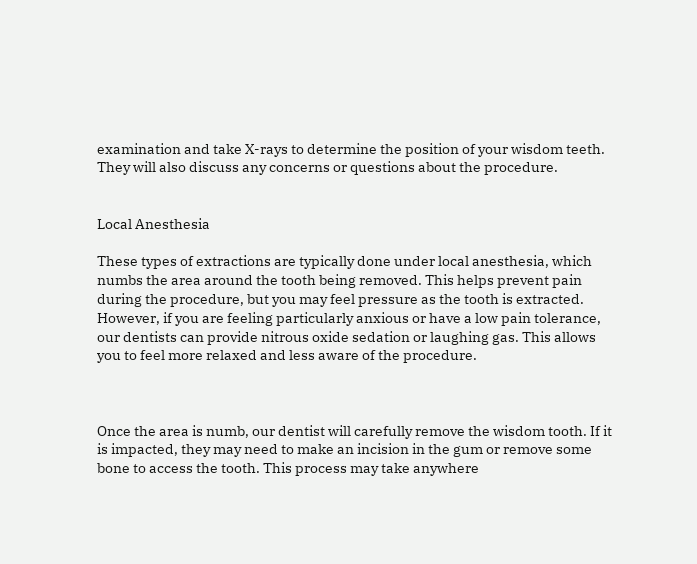examination and take X-rays to determine the position of your wisdom teeth. They will also discuss any concerns or questions about the procedure.


Local Anesthesia

These types of extractions are typically done under local anesthesia, which numbs the area around the tooth being removed. This helps prevent pain during the procedure, but you may feel pressure as the tooth is extracted. However, if you are feeling particularly anxious or have a low pain tolerance, our dentists can provide nitrous oxide sedation or laughing gas. This allows you to feel more relaxed and less aware of the procedure.



Once the area is numb, our dentist will carefully remove the wisdom tooth. If it is impacted, they may need to make an incision in the gum or remove some bone to access the tooth. This process may take anywhere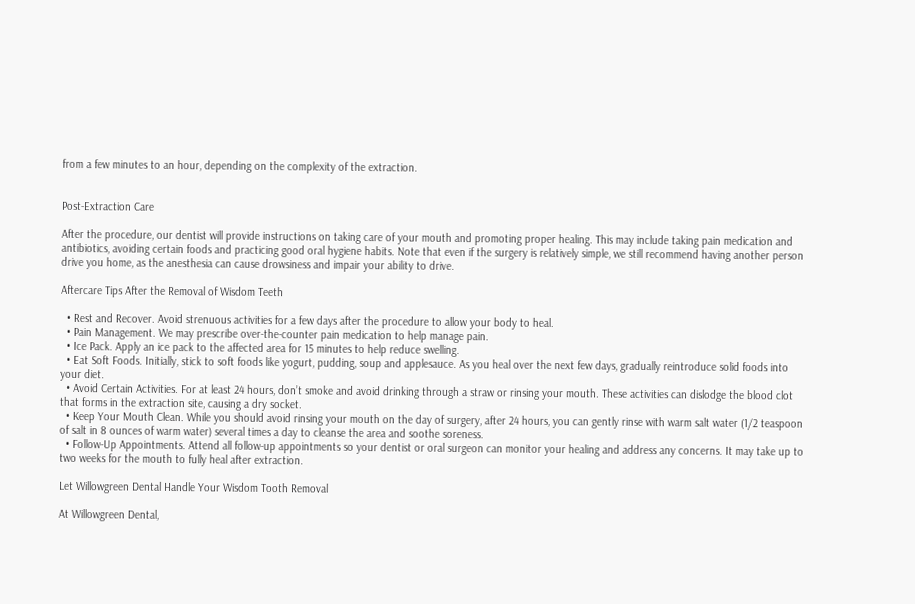from a few minutes to an hour, depending on the complexity of the extraction.


Post-Extraction Care

After the procedure, our dentist will provide instructions on taking care of your mouth and promoting proper healing. This may include taking pain medication and antibiotics, avoiding certain foods and practicing good oral hygiene habits. Note that even if the surgery is relatively simple, we still recommend having another person drive you home, as the anesthesia can cause drowsiness and impair your ability to drive.

Aftercare Tips After the Removal of Wisdom Teeth

  • Rest and Recover. Avoid strenuous activities for a few days after the procedure to allow your body to heal.
  • Pain Management. We may prescribe over-the-counter pain medication to help manage pain.
  • Ice Pack. Apply an ice pack to the affected area for 15 minutes to help reduce swelling.
  • Eat Soft Foods. Initially, stick to soft foods like yogurt, pudding, soup and applesauce. As you heal over the next few days, gradually reintroduce solid foods into your diet.
  • Avoid Certain Activities. For at least 24 hours, don’t smoke and avoid drinking through a straw or rinsing your mouth. These activities can dislodge the blood clot that forms in the extraction site, causing a dry socket.
  • Keep Your Mouth Clean. While you should avoid rinsing your mouth on the day of surgery, after 24 hours, you can gently rinse with warm salt water (1/2 teaspoon of salt in 8 ounces of warm water) several times a day to cleanse the area and soothe soreness.
  • Follow-Up Appointments. Attend all follow-up appointments so your dentist or oral surgeon can monitor your healing and address any concerns. It may take up to two weeks for the mouth to fully heal after extraction.

Let Willowgreen Dental Handle Your Wisdom Tooth Removal

At Willowgreen Dental,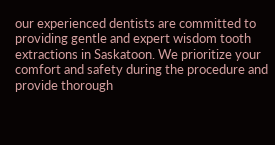our experienced dentists are committed to providing gentle and expert wisdom tooth extractions in Saskatoon. We prioritize your comfort and safety during the procedure and provide thorough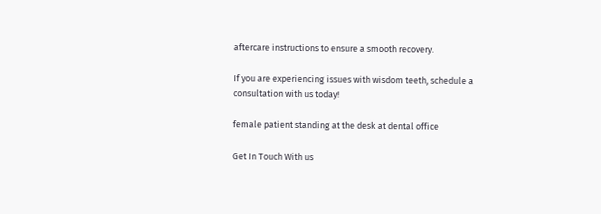aftercare instructions to ensure a smooth recovery.

If you are experiencing issues with wisdom teeth, schedule a consultation with us today!

female patient standing at the desk at dental office

Get In Touch With us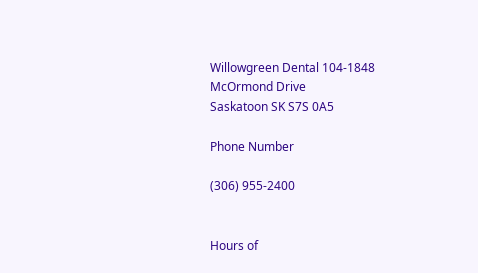Willowgreen Dental 104-1848 McOrmond Drive
Saskatoon SK S7S 0A5

Phone Number

(306) 955-2400


Hours of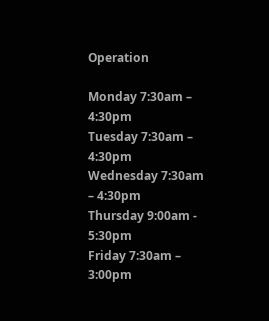Operation

Monday 7:30am – 4:30pm
Tuesday 7:30am – 4:30pm
Wednesday 7:30am – 4:30pm
Thursday 9:00am - 5:30pm
Friday 7:30am – 3:00pm